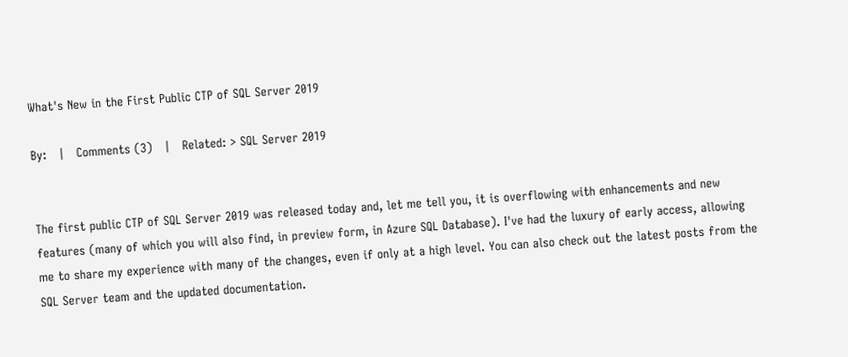What's New in the First Public CTP of SQL Server 2019

By:   |   Comments (3)   |   Related: > SQL Server 2019


The first public CTP of SQL Server 2019 was released today and, let me tell you, it is overflowing with enhancements and new features (many of which you will also find, in preview form, in Azure SQL Database). I've had the luxury of early access, allowing me to share my experience with many of the changes, even if only at a high level. You can also check out the latest posts from the SQL Server team and the updated documentation.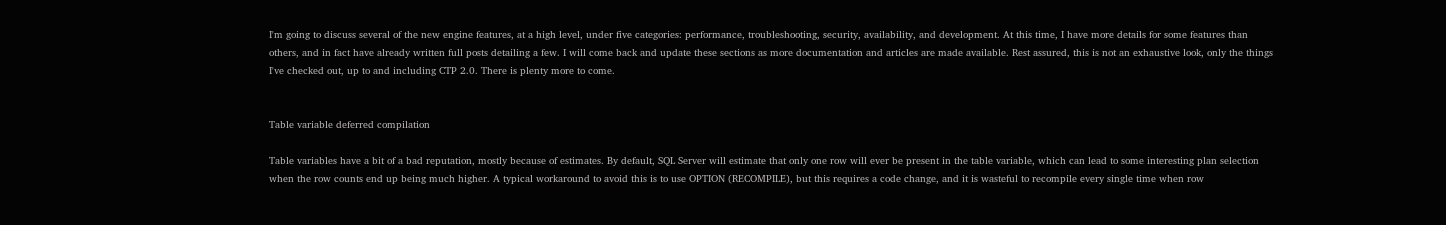I'm going to discuss several of the new engine features, at a high level, under five categories: performance, troubleshooting, security, availability, and development. At this time, I have more details for some features than others, and in fact have already written full posts detailing a few. I will come back and update these sections as more documentation and articles are made available. Rest assured, this is not an exhaustive look, only the things I've checked out, up to and including CTP 2.0. There is plenty more to come.


Table variable deferred compilation

Table variables have a bit of a bad reputation, mostly because of estimates. By default, SQL Server will estimate that only one row will ever be present in the table variable, which can lead to some interesting plan selection when the row counts end up being much higher. A typical workaround to avoid this is to use OPTION (RECOMPILE), but this requires a code change, and it is wasteful to recompile every single time when row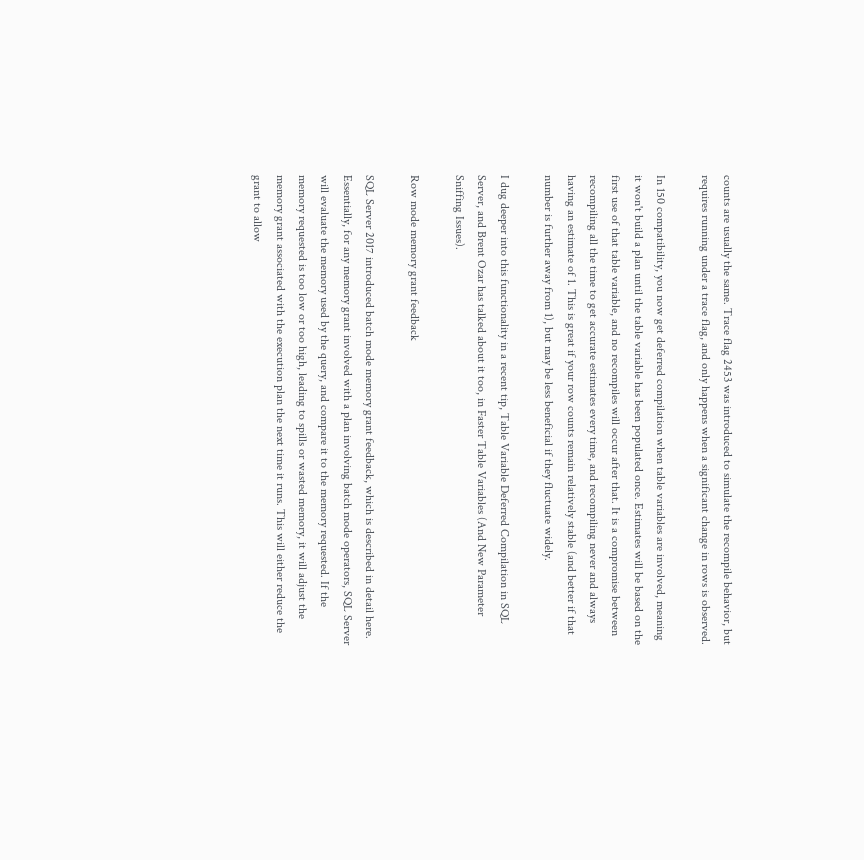counts are usually the same. Trace flag 2453 was introduced to simulate the recompile behavior, but requires running under a trace flag, and only happens when a significant change in rows is observed.

In 150 compatibility, you now get deferred compilation when table variables are involved, meaning it won't build a plan until the table variable has been populated once. Estimates will be based on the first use of that table variable, and no recompiles will occur after that. It is a compromise between recompiling all the time to get accurate estimates every time, and recompiling never and always having an estimate of 1. This is great if your row counts remain relatively stable (and better if that number is further away from 1), but may be less beneficial if they fluctuate widely.

I dug deeper into this functionality in a recent tip, Table Variable Deferred Compilation in SQL Server, and Brent Ozar has talked about it too, in Faster Table Variables (And New Parameter Sniffing Issues).

Row mode memory grant feedback

SQL Server 2017 introduced batch mode memory grant feedback, which is described in detail here. Essentially, for any memory grant involved with a plan involving batch mode operators, SQL Server will evaluate the memory used by the query, and compare it to the memory requested. If the memory requested is too low or too high, leading to spills or wasted memory, it will adjust the memory grant associated with the execution plan the next time it runs. This will either reduce the grant to allow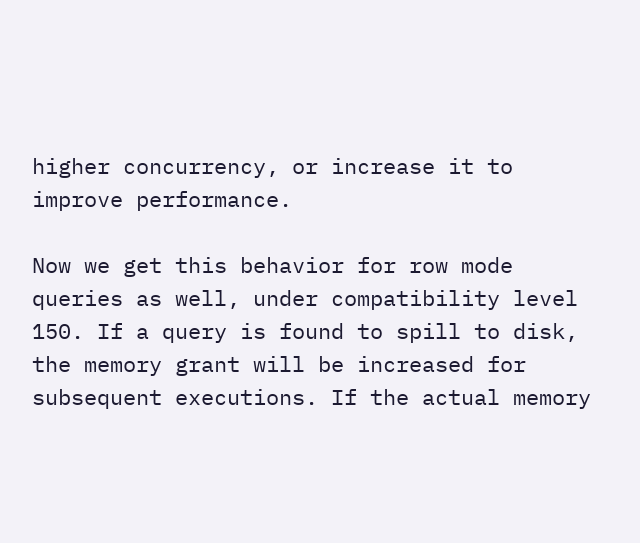higher concurrency, or increase it to improve performance.

Now we get this behavior for row mode queries as well, under compatibility level 150. If a query is found to spill to disk, the memory grant will be increased for subsequent executions. If the actual memory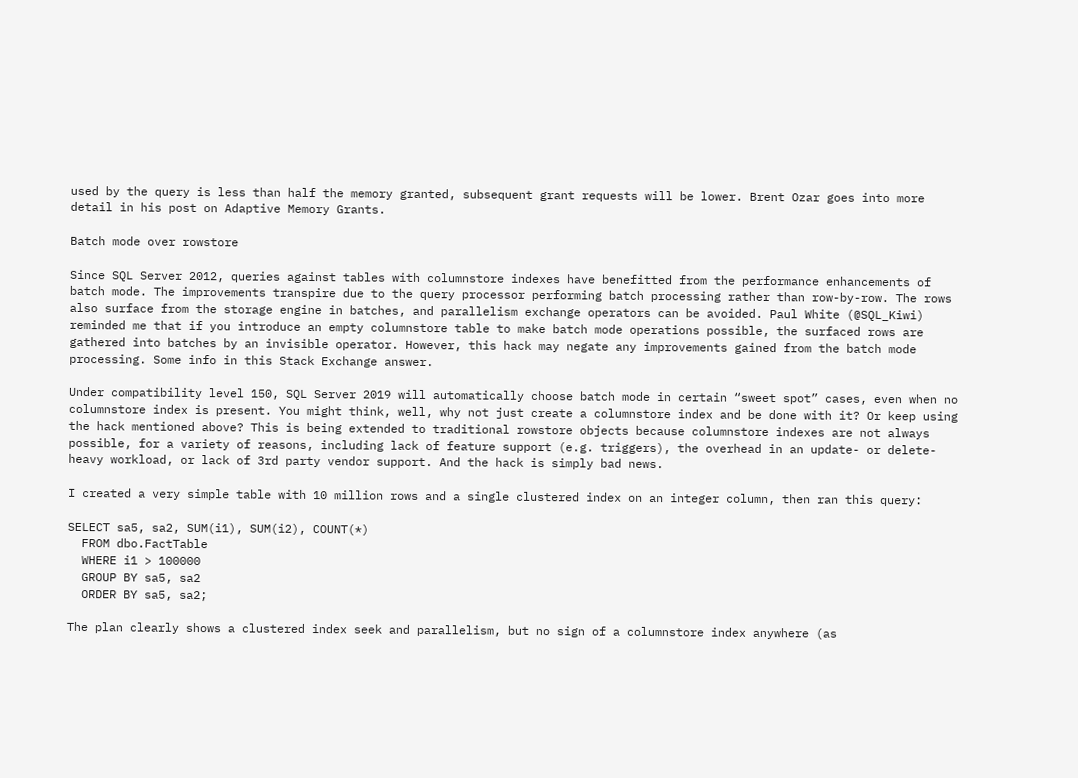used by the query is less than half the memory granted, subsequent grant requests will be lower. Brent Ozar goes into more detail in his post on Adaptive Memory Grants.

Batch mode over rowstore

Since SQL Server 2012, queries against tables with columnstore indexes have benefitted from the performance enhancements of batch mode. The improvements transpire due to the query processor performing batch processing rather than row-by-row. The rows also surface from the storage engine in batches, and parallelism exchange operators can be avoided. Paul White (@SQL_Kiwi) reminded me that if you introduce an empty columnstore table to make batch mode operations possible, the surfaced rows are gathered into batches by an invisible operator. However, this hack may negate any improvements gained from the batch mode processing. Some info in this Stack Exchange answer.

Under compatibility level 150, SQL Server 2019 will automatically choose batch mode in certain “sweet spot” cases, even when no columnstore index is present. You might think, well, why not just create a columnstore index and be done with it? Or keep using the hack mentioned above? This is being extended to traditional rowstore objects because columnstore indexes are not always possible, for a variety of reasons, including lack of feature support (e.g. triggers), the overhead in an update- or delete-heavy workload, or lack of 3rd party vendor support. And the hack is simply bad news.

I created a very simple table with 10 million rows and a single clustered index on an integer column, then ran this query:

SELECT sa5, sa2, SUM(i1), SUM(i2), COUNT(*)
  FROM dbo.FactTable
  WHERE i1 > 100000
  GROUP BY sa5, sa2
  ORDER BY sa5, sa2;

The plan clearly shows a clustered index seek and parallelism, but no sign of a columnstore index anywhere (as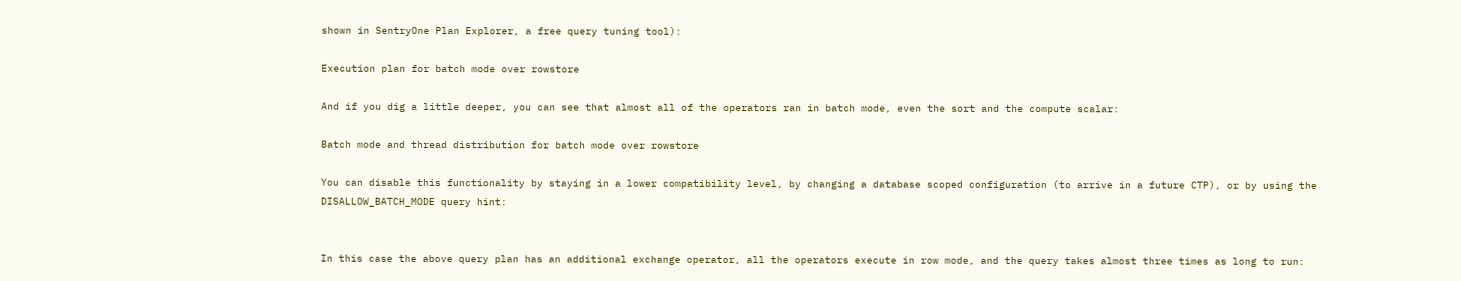shown in SentryOne Plan Explorer, a free query tuning tool):

Execution plan for batch mode over rowstore

And if you dig a little deeper, you can see that almost all of the operators ran in batch mode, even the sort and the compute scalar:

Batch mode and thread distribution for batch mode over rowstore

You can disable this functionality by staying in a lower compatibility level, by changing a database scoped configuration (to arrive in a future CTP), or by using the DISALLOW_BATCH_MODE query hint:


In this case the above query plan has an additional exchange operator, all the operators execute in row mode, and the query takes almost three times as long to run: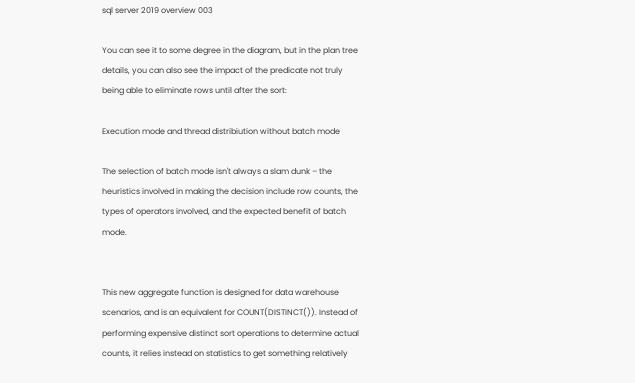sql server 2019 overview 003

You can see it to some degree in the diagram, but in the plan tree details, you can also see the impact of the predicate not truly being able to eliminate rows until after the sort:

Execution mode and thread distribiution without batch mode

The selection of batch mode isn't always a slam dunk – the heuristics involved in making the decision include row counts, the types of operators involved, and the expected benefit of batch mode.


This new aggregate function is designed for data warehouse scenarios, and is an equivalent for COUNT(DISTINCT()). Instead of performing expensive distinct sort operations to determine actual counts, it relies instead on statistics to get something relatively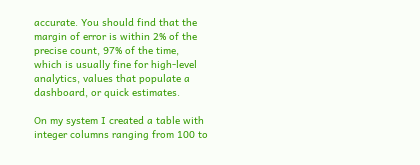accurate. You should find that the margin of error is within 2% of the precise count, 97% of the time, which is usually fine for high-level analytics, values that populate a dashboard, or quick estimates.

On my system I created a table with integer columns ranging from 100 to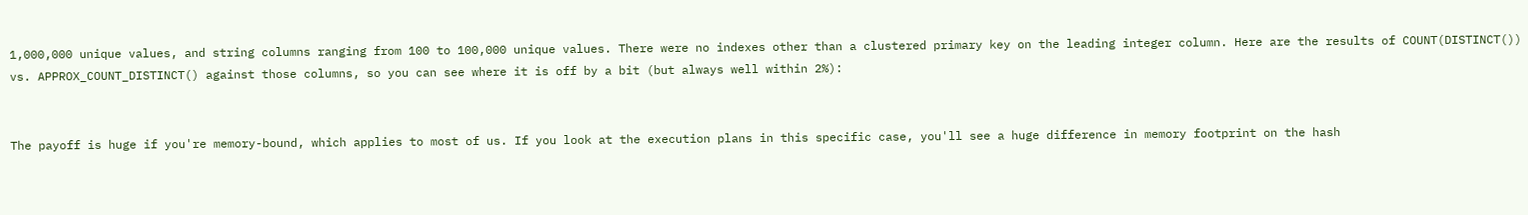1,000,000 unique values, and string columns ranging from 100 to 100,000 unique values. There were no indexes other than a clustered primary key on the leading integer column. Here are the results of COUNT(DISTINCT()) vs. APPROX_COUNT_DISTINCT() against those columns, so you can see where it is off by a bit (but always well within 2%):


The payoff is huge if you're memory-bound, which applies to most of us. If you look at the execution plans in this specific case, you'll see a huge difference in memory footprint on the hash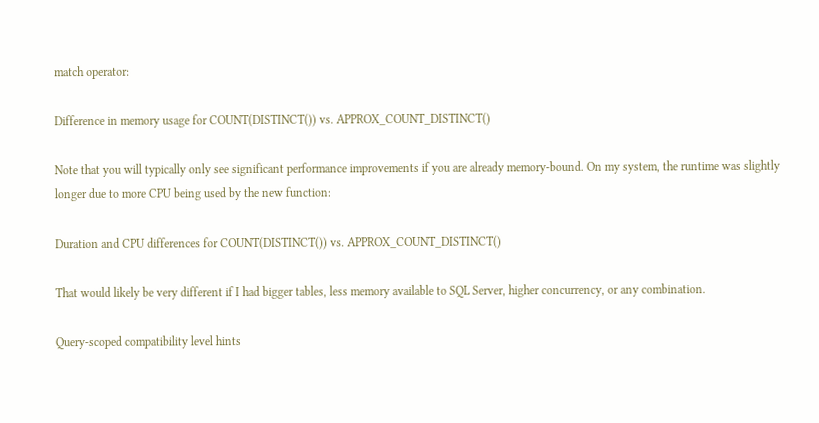match operator:

Difference in memory usage for COUNT(DISTINCT()) vs. APPROX_COUNT_DISTINCT()

Note that you will typically only see significant performance improvements if you are already memory-bound. On my system, the runtime was slightly longer due to more CPU being used by the new function:

Duration and CPU differences for COUNT(DISTINCT()) vs. APPROX_COUNT_DISTINCT()

That would likely be very different if I had bigger tables, less memory available to SQL Server, higher concurrency, or any combination.

Query-scoped compatibility level hints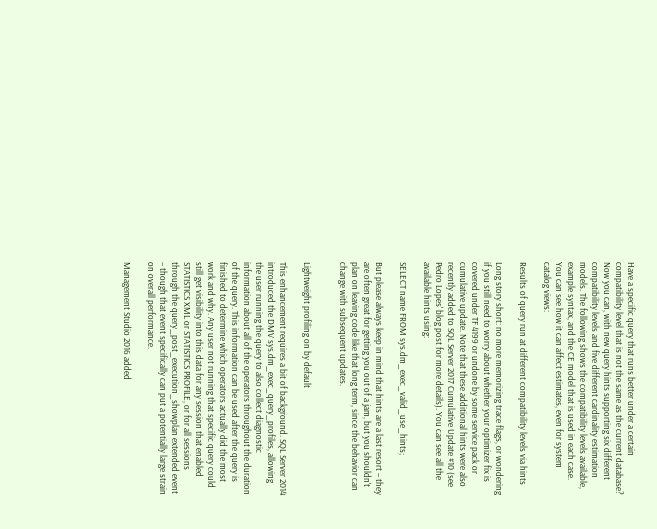Have a specific query that runs better under a certain compatibility level that is not the same as the current database? Now you can, with new query hints supporting six different compatibility levels and five different cardinality estimation models. The following shows the compatibility levels available, example syntax, and the CE model that is used in each case. You can see how it can affect estimates, even for system catalog views:

Results of query run at different compatibility levels via hints

Long story short: no more memorizing trace flags, or wondering if you still need to worry about whether your optimizer fix is covered under TF 4199 or undone by some service pack or cumulative update. Note that these additional hints were also recently added to SQL Server 2017 Cumulative Update #10 (see Pedro Lopes' blog post for more details). You can see all the available hints using:

SELECT name FROM sys.dm_exec_valid_use_hints;

But please always keep in mind that hints are a last resort – they are often great for getting you out of a jam, but you shouldn't plan on leaving code like that long term, since the behavior can change with subsequent updates.


Lightweight profiling on by default

This enhancement requires a bit of background. SQL Server 2014 introduced the DMV sys.dm_exec_query_profiles, allowing the user running the query to also collect diagnostic information about all of the operators throughout the duration of the query. This information can be used after the query is finished to determine which operators actually did the most work and why. Any user not running that specific query could still get visibility into this data for any session that enabled STATISTICS XML or STATISTICS PROFILE, or for all sessions through the query_post_execution_showplan extended event – though that event specifically can put a potentially large strain on overall performance.

Management Studio 2016 added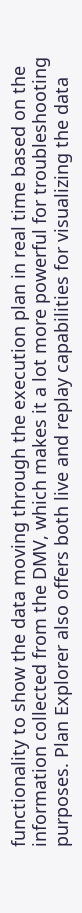functionality to show the data moving through the execution plan in real time based on the information collected from the DMV, which makes it a lot more powerful for troubleshooting purposes. Plan Explorer also offers both live and replay capabilities for visualizing the data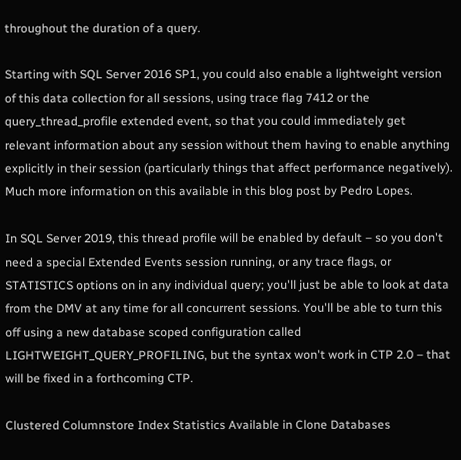throughout the duration of a query.

Starting with SQL Server 2016 SP1, you could also enable a lightweight version of this data collection for all sessions, using trace flag 7412 or the query_thread_profile extended event, so that you could immediately get relevant information about any session without them having to enable anything explicitly in their session (particularly things that affect performance negatively). Much more information on this available in this blog post by Pedro Lopes.

In SQL Server 2019, this thread profile will be enabled by default – so you don't need a special Extended Events session running, or any trace flags, or STATISTICS options on in any individual query; you'll just be able to look at data from the DMV at any time for all concurrent sessions. You'll be able to turn this off using a new database scoped configuration called LIGHTWEIGHT_QUERY_PROFILING, but the syntax won't work in CTP 2.0 – that will be fixed in a forthcoming CTP.

Clustered Columnstore Index Statistics Available in Clone Databases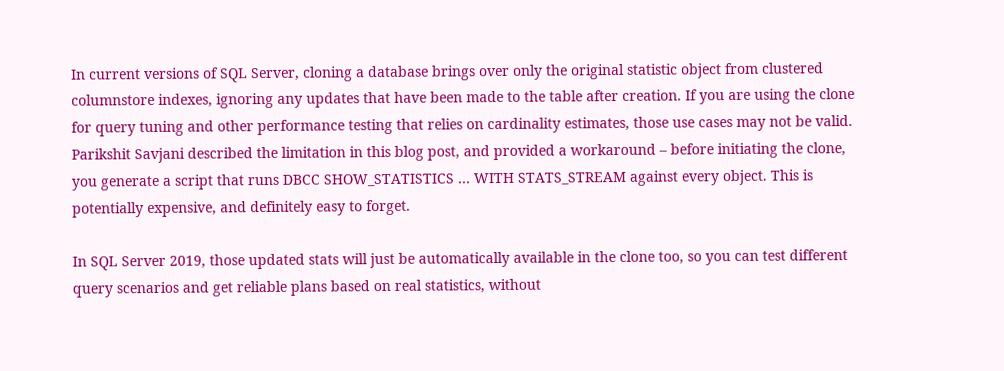In current versions of SQL Server, cloning a database brings over only the original statistic object from clustered columnstore indexes, ignoring any updates that have been made to the table after creation. If you are using the clone for query tuning and other performance testing that relies on cardinality estimates, those use cases may not be valid. Parikshit Savjani described the limitation in this blog post, and provided a workaround – before initiating the clone, you generate a script that runs DBCC SHOW_STATISTICS … WITH STATS_STREAM against every object. This is potentially expensive, and definitely easy to forget.

In SQL Server 2019, those updated stats will just be automatically available in the clone too, so you can test different query scenarios and get reliable plans based on real statistics, without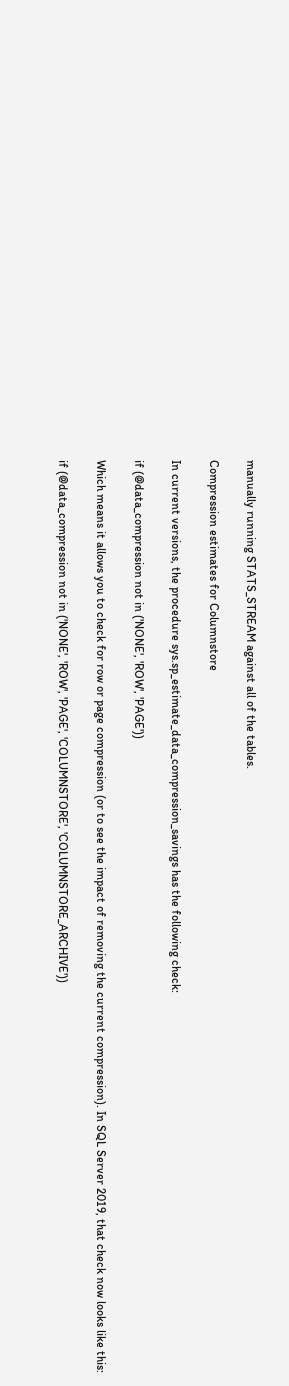manually running STATS_STREAM against all of the tables.

Compression estimates for Columnstore

In current versions, the procedure sys.sp_estimate_data_compression_savings has the following check:

if (@data_compression not in ('NONE', 'ROW', 'PAGE'))

Which means it allows you to check for row or page compression (or to see the impact of removing the current compression). In SQL Server 2019, that check now looks like this:

if (@data_compression not in ('NONE', 'ROW', 'PAGE', 'COLUMNSTORE', 'COLUMNSTORE_ARCHIVE'))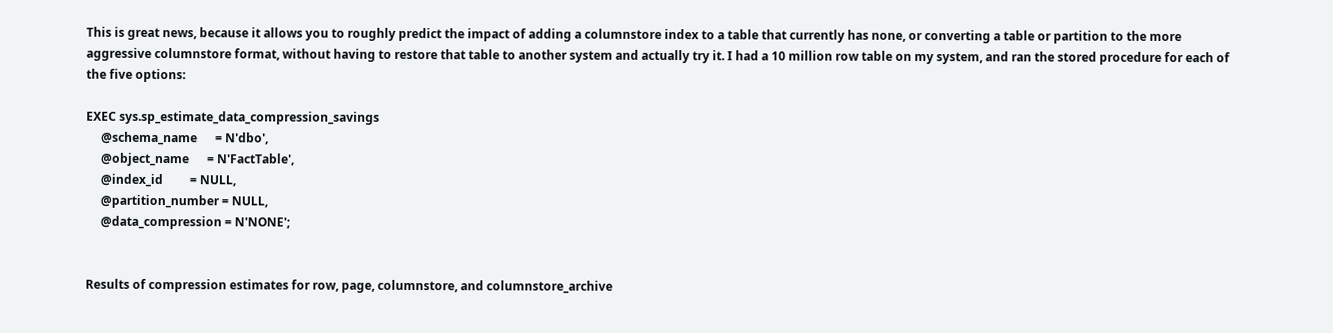This is great news, because it allows you to roughly predict the impact of adding a columnstore index to a table that currently has none, or converting a table or partition to the more aggressive columnstore format, without having to restore that table to another system and actually try it. I had a 10 million row table on my system, and ran the stored procedure for each of the five options:

EXEC sys.sp_estimate_data_compression_savings
     @schema_name      = N'dbo',
     @object_name      = N'FactTable',
     @index_id         = NULL,
     @partition_number = NULL,
     @data_compression = N'NONE';


Results of compression estimates for row, page, columnstore, and columnstore_archive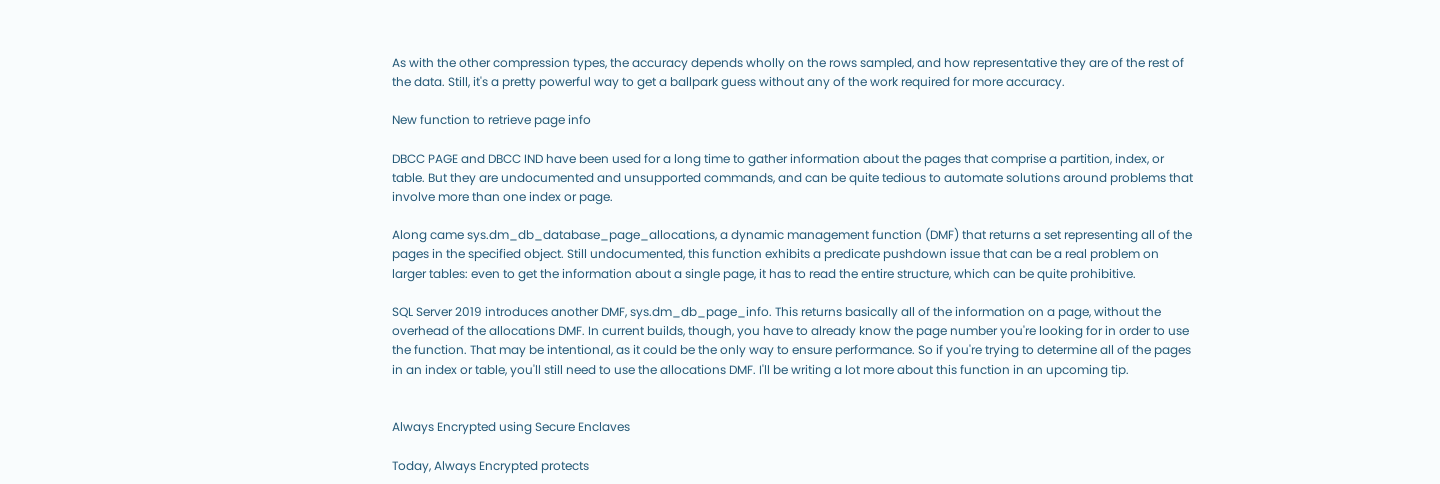As with the other compression types, the accuracy depends wholly on the rows sampled, and how representative they are of the rest of the data. Still, it's a pretty powerful way to get a ballpark guess without any of the work required for more accuracy.

New function to retrieve page info

DBCC PAGE and DBCC IND have been used for a long time to gather information about the pages that comprise a partition, index, or table. But they are undocumented and unsupported commands, and can be quite tedious to automate solutions around problems that involve more than one index or page.

Along came sys.dm_db_database_page_allocations, a dynamic management function (DMF) that returns a set representing all of the pages in the specified object. Still undocumented, this function exhibits a predicate pushdown issue that can be a real problem on larger tables: even to get the information about a single page, it has to read the entire structure, which can be quite prohibitive.

SQL Server 2019 introduces another DMF, sys.dm_db_page_info. This returns basically all of the information on a page, without the overhead of the allocations DMF. In current builds, though, you have to already know the page number you're looking for in order to use the function. That may be intentional, as it could be the only way to ensure performance. So if you're trying to determine all of the pages in an index or table, you'll still need to use the allocations DMF. I'll be writing a lot more about this function in an upcoming tip.


Always Encrypted using Secure Enclaves

Today, Always Encrypted protects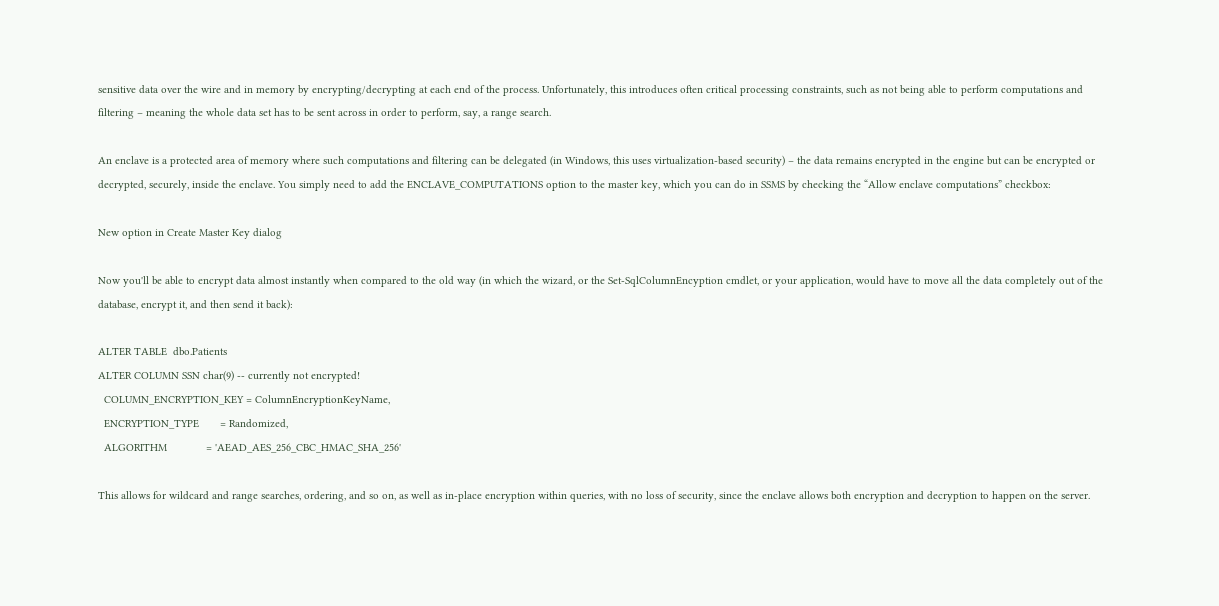sensitive data over the wire and in memory by encrypting/decrypting at each end of the process. Unfortunately, this introduces often critical processing constraints, such as not being able to perform computations and filtering – meaning the whole data set has to be sent across in order to perform, say, a range search.

An enclave is a protected area of memory where such computations and filtering can be delegated (in Windows, this uses virtualization-based security) – the data remains encrypted in the engine but can be encrypted or decrypted, securely, inside the enclave. You simply need to add the ENCLAVE_COMPUTATIONS option to the master key, which you can do in SSMS by checking the “Allow enclave computations” checkbox:

New option in Create Master Key dialog

Now you'll be able to encrypt data almost instantly when compared to the old way (in which the wizard, or the Set-SqlColumnEncyption cmdlet, or your application, would have to move all the data completely out of the database, encrypt it, and then send it back):

ALTER TABLE  dbo.Patients
ALTER COLUMN SSN char(9) -- currently not encrypted!
  COLUMN_ENCRYPTION_KEY = ColumnEncryptionKeyName,
  ENCRYPTION_TYPE       = Randomized,
  ALGORITHM             = 'AEAD_AES_256_CBC_HMAC_SHA_256'

This allows for wildcard and range searches, ordering, and so on, as well as in-place encryption within queries, with no loss of security, since the enclave allows both encryption and decryption to happen on the server.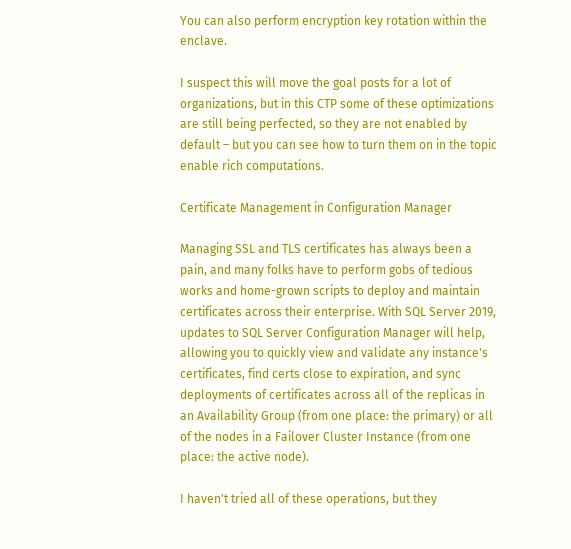You can also perform encryption key rotation within the enclave.

I suspect this will move the goal posts for a lot of organizations, but in this CTP some of these optimizations are still being perfected, so they are not enabled by default – but you can see how to turn them on in the topic enable rich computations.

Certificate Management in Configuration Manager

Managing SSL and TLS certificates has always been a pain, and many folks have to perform gobs of tedious works and home-grown scripts to deploy and maintain certificates across their enterprise. With SQL Server 2019, updates to SQL Server Configuration Manager will help, allowing you to quickly view and validate any instance's certificates, find certs close to expiration, and sync deployments of certificates across all of the replicas in an Availability Group (from one place: the primary) or all of the nodes in a Failover Cluster Instance (from one place: the active node).

I haven't tried all of these operations, but they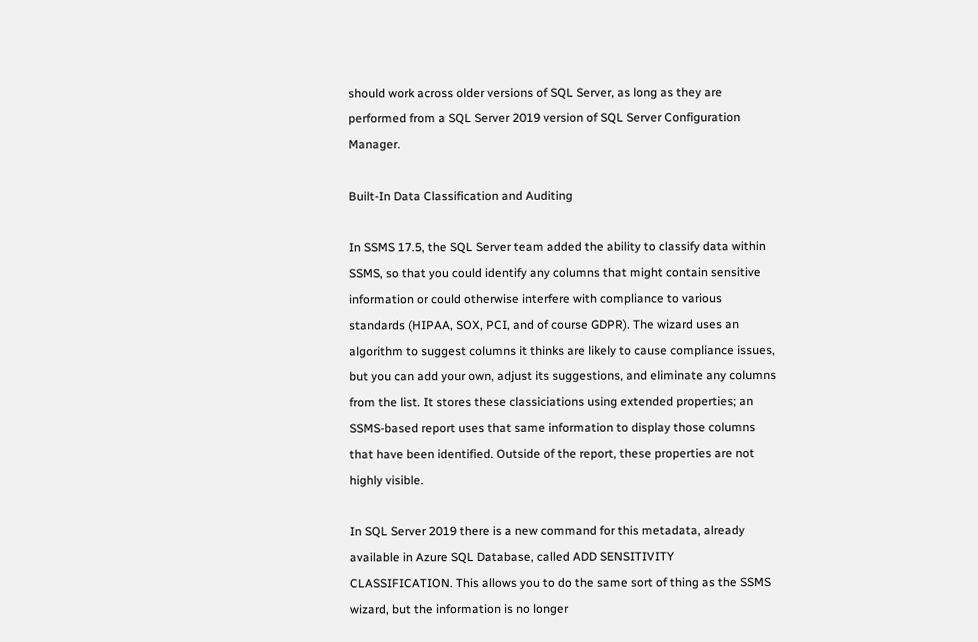should work across older versions of SQL Server, as long as they are performed from a SQL Server 2019 version of SQL Server Configuration Manager.

Built-In Data Classification and Auditing

In SSMS 17.5, the SQL Server team added the ability to classify data within SSMS, so that you could identify any columns that might contain sensitive information or could otherwise interfere with compliance to various standards (HIPAA, SOX, PCI, and of course GDPR). The wizard uses an algorithm to suggest columns it thinks are likely to cause compliance issues, but you can add your own, adjust its suggestions, and eliminate any columns from the list. It stores these classiciations using extended properties; an SSMS-based report uses that same information to display those columns that have been identified. Outside of the report, these properties are not highly visible.

In SQL Server 2019 there is a new command for this metadata, already available in Azure SQL Database, called ADD SENSITIVITY CLASSIFICATION. This allows you to do the same sort of thing as the SSMS wizard, but the information is no longer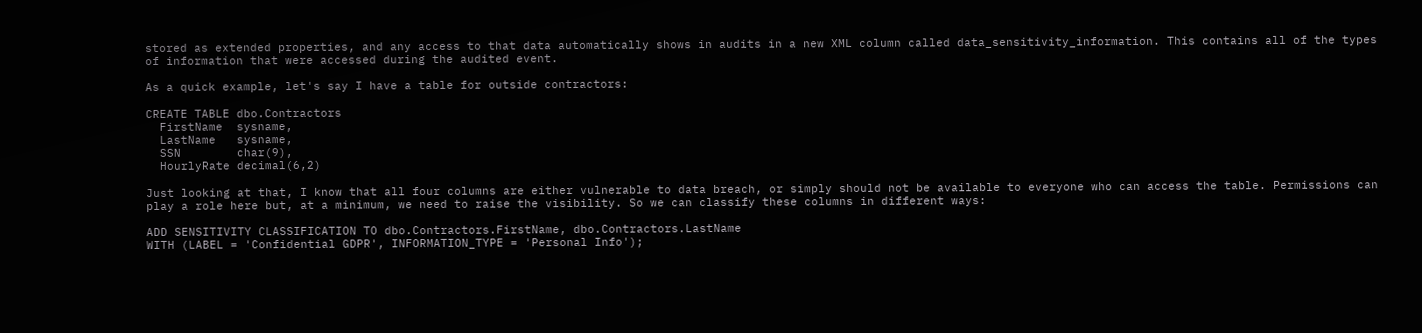stored as extended properties, and any access to that data automatically shows in audits in a new XML column called data_sensitivity_information. This contains all of the types of information that were accessed during the audited event.

As a quick example, let's say I have a table for outside contractors:

CREATE TABLE dbo.Contractors
  FirstName  sysname,
  LastName   sysname,
  SSN        char(9),
  HourlyRate decimal(6,2)

Just looking at that, I know that all four columns are either vulnerable to data breach, or simply should not be available to everyone who can access the table. Permissions can play a role here but, at a minimum, we need to raise the visibility. So we can classify these columns in different ways:

ADD SENSITIVITY CLASSIFICATION TO dbo.Contractors.FirstName, dbo.Contractors.LastName
WITH (LABEL = 'Confidential GDPR', INFORMATION_TYPE = 'Personal Info');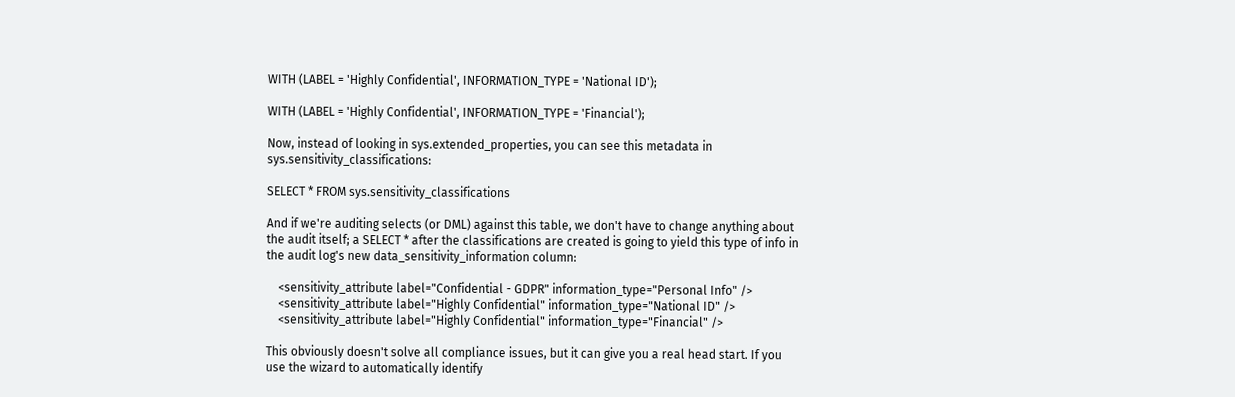WITH (LABEL = 'Highly Confidential', INFORMATION_TYPE = 'National ID');

WITH (LABEL = 'Highly Confidential', INFORMATION_TYPE = 'Financial');

Now, instead of looking in sys.extended_properties, you can see this metadata in sys.sensitivity_classifications:

SELECT * FROM sys.sensitivity_classifications

And if we're auditing selects (or DML) against this table, we don't have to change anything about the audit itself; a SELECT * after the classifications are created is going to yield this type of info in the audit log's new data_sensitivity_information column:

    <sensitivity_attribute label="Confidential - GDPR" information_type="Personal Info" />
    <sensitivity_attribute label="Highly Confidential" information_type="National ID" />
    <sensitivity_attribute label="Highly Confidential" information_type="Financial" />

This obviously doesn't solve all compliance issues, but it can give you a real head start. If you use the wizard to automatically identify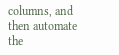columns, and then automate the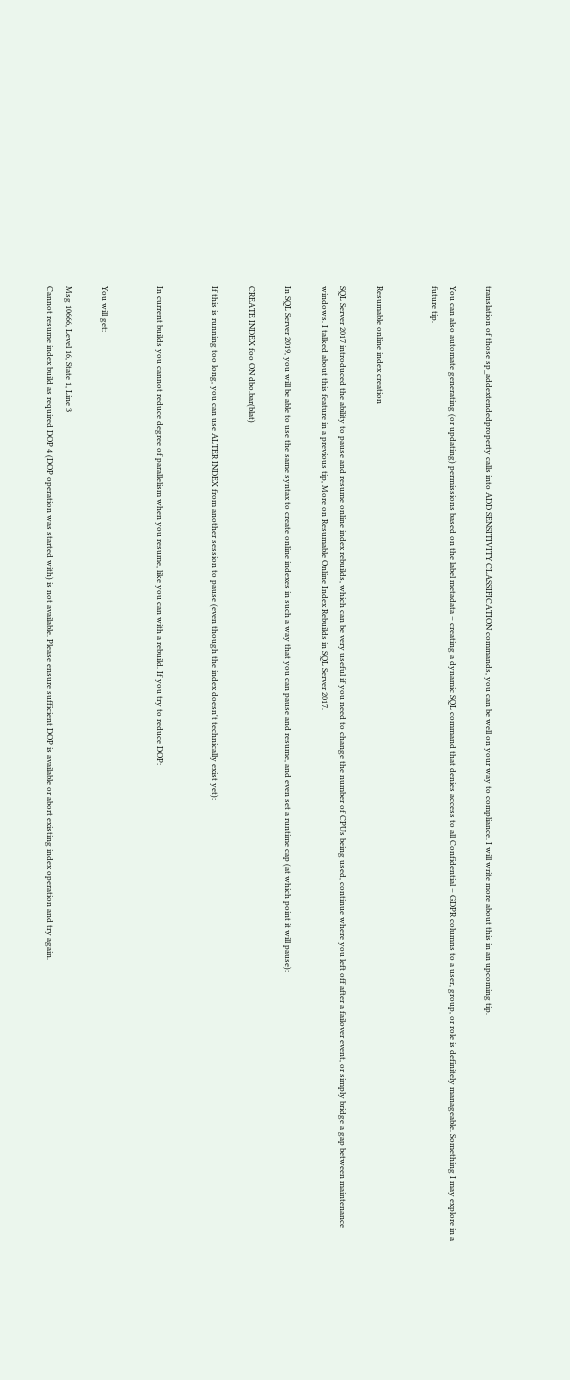translation of those sp_addextendedproperty calls into ADD SENSITIVITY CLASSIFICATION commands, you can be well on your way to compliance. I will write more about this in an upcoming tip.

You can also automate generating (or updating) permissions based on the label metadata – creating a dynamic SQL command that denies access to all Confidential – GDPR columns to a user, group, or role is definitely manageable. Something I may explore in a future tip.


Resumable online index creation

SQL Server 2017 introduced the ability to pause and resume online index rebuilds, which can be very useful if you need to change the number of CPUs being used, continue where you left off after a failover event, or simply bridge a gap between maintenance windows. I talked about this feature in a previous tip, More on Resumable Online Index Rebuilds in SQL Server 2017.

In SQL Server 2019, you will be able to use the same syntax to create online indexes in such a way that you can pause and resume, and even set a runtime cap (at which point it will pause):

CREATE INDEX foo ON dbo.bar(blat)

If this is running too long, you can use ALTER INDEX from another session to pause (even though the index doesn't technically exist yet):


In current builds you cannot reduce degree of parallelism when you resume, like you can with a rebuild. If you try to reduce DOP:


You will get:

Msg 10666, Level 16, State 1, Line 3
Cannot resume index build as required DOP 4 (DOP operation was started with) is not available. Please ensure sufficient DOP is available or abort existing index operation and try again.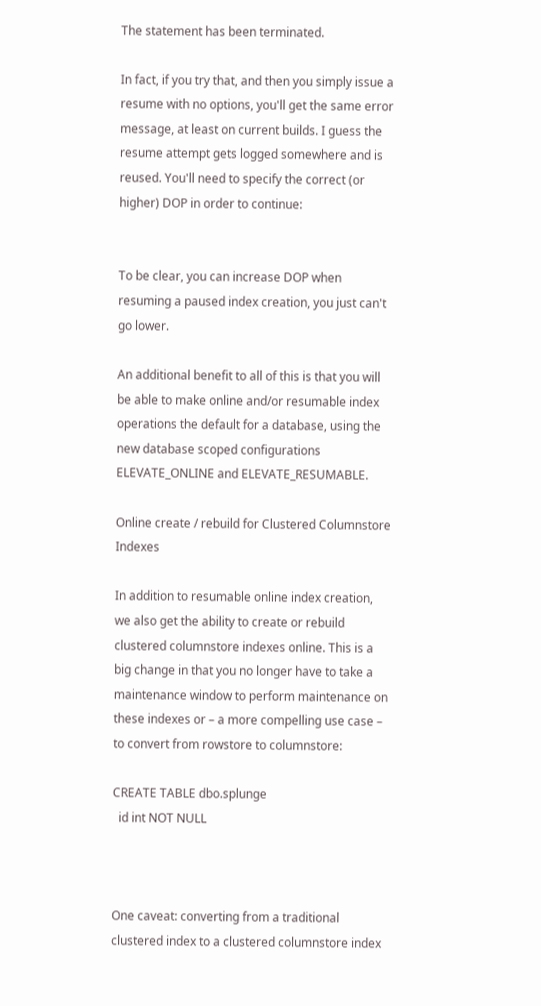The statement has been terminated.

In fact, if you try that, and then you simply issue a resume with no options, you'll get the same error message, at least on current builds. I guess the resume attempt gets logged somewhere and is reused. You'll need to specify the correct (or higher) DOP in order to continue:


To be clear, you can increase DOP when resuming a paused index creation, you just can't go lower.

An additional benefit to all of this is that you will be able to make online and/or resumable index operations the default for a database, using the new database scoped configurations ELEVATE_ONLINE and ELEVATE_RESUMABLE.

Online create / rebuild for Clustered Columnstore Indexes

In addition to resumable online index creation, we also get the ability to create or rebuild clustered columnstore indexes online. This is a big change in that you no longer have to take a maintenance window to perform maintenance on these indexes or – a more compelling use case – to convert from rowstore to columnstore:

CREATE TABLE dbo.splunge
  id int NOT NULL



One caveat: converting from a traditional clustered index to a clustered columnstore index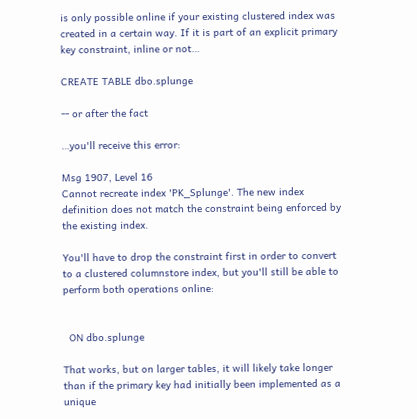is only possible online if your existing clustered index was created in a certain way. If it is part of an explicit primary key constraint, inline or not…

CREATE TABLE dbo.splunge

-- or after the fact

…you'll receive this error:

Msg 1907, Level 16
Cannot recreate index 'PK_Splunge'. The new index definition does not match the constraint being enforced by the existing index.

You'll have to drop the constraint first in order to convert to a clustered columnstore index, but you'll still be able to perform both operations online:


  ON dbo.splunge

That works, but on larger tables, it will likely take longer than if the primary key had initially been implemented as a unique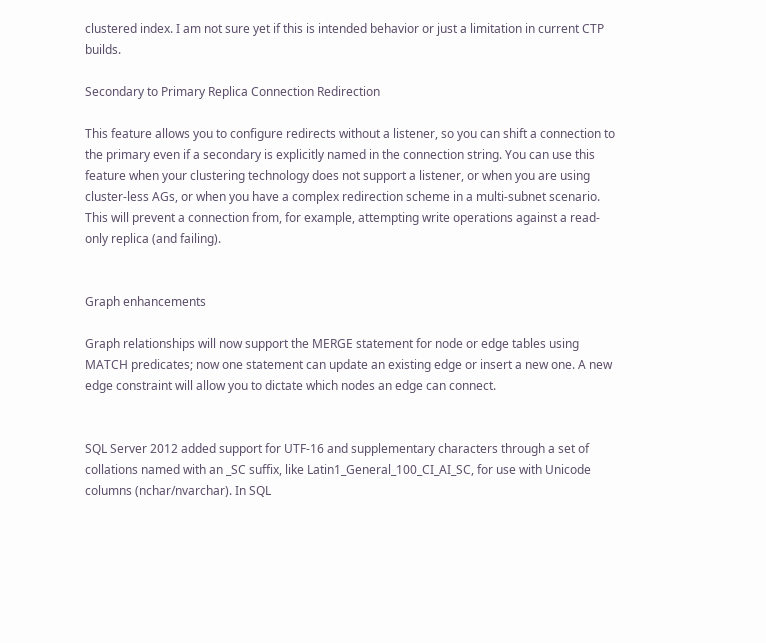clustered index. I am not sure yet if this is intended behavior or just a limitation in current CTP builds.

Secondary to Primary Replica Connection Redirection

This feature allows you to configure redirects without a listener, so you can shift a connection to the primary even if a secondary is explicitly named in the connection string. You can use this feature when your clustering technology does not support a listener, or when you are using cluster-less AGs, or when you have a complex redirection scheme in a multi-subnet scenario. This will prevent a connection from, for example, attempting write operations against a read-only replica (and failing).


Graph enhancements

Graph relationships will now support the MERGE statement for node or edge tables using MATCH predicates; now one statement can update an existing edge or insert a new one. A new edge constraint will allow you to dictate which nodes an edge can connect.


SQL Server 2012 added support for UTF-16 and supplementary characters through a set of collations named with an _SC suffix, like Latin1_General_100_CI_AI_SC, for use with Unicode columns (nchar/nvarchar). In SQL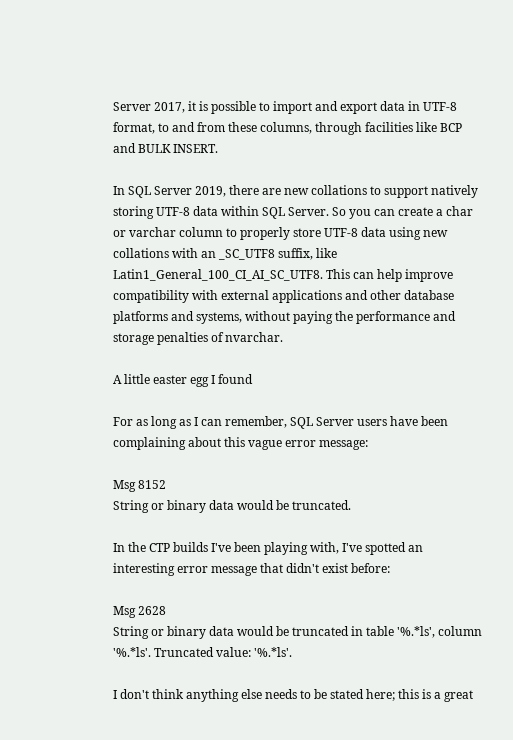Server 2017, it is possible to import and export data in UTF-8 format, to and from these columns, through facilities like BCP and BULK INSERT.

In SQL Server 2019, there are new collations to support natively storing UTF-8 data within SQL Server. So you can create a char or varchar column to properly store UTF-8 data using new collations with an _SC_UTF8 suffix, like Latin1_General_100_CI_AI_SC_UTF8. This can help improve compatibility with external applications and other database platforms and systems, without paying the performance and storage penalties of nvarchar.

A little easter egg I found

For as long as I can remember, SQL Server users have been complaining about this vague error message:

Msg 8152
String or binary data would be truncated.

In the CTP builds I've been playing with, I've spotted an interesting error message that didn't exist before:

Msg 2628
String or binary data would be truncated in table '%.*ls', column '%.*ls'. Truncated value: '%.*ls'.

I don't think anything else needs to be stated here; this is a great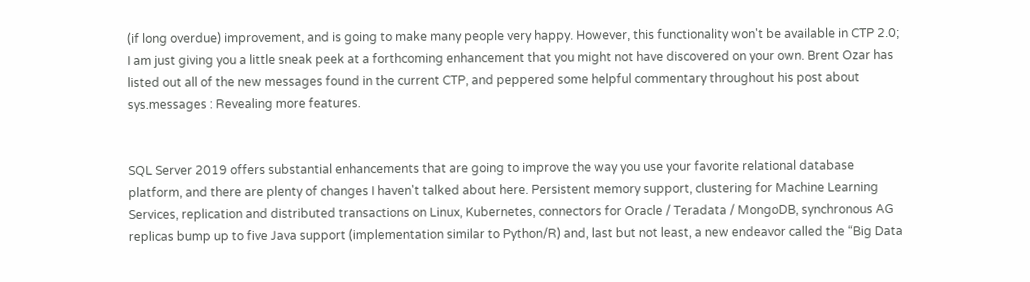(if long overdue) improvement, and is going to make many people very happy. However, this functionality won't be available in CTP 2.0; I am just giving you a little sneak peek at a forthcoming enhancement that you might not have discovered on your own. Brent Ozar has listed out all of the new messages found in the current CTP, and peppered some helpful commentary throughout his post about sys.messages : Revealing more features.


SQL Server 2019 offers substantial enhancements that are going to improve the way you use your favorite relational database platform, and there are plenty of changes I haven't talked about here. Persistent memory support, clustering for Machine Learning Services, replication and distributed transactions on Linux, Kubernetes, connectors for Oracle / Teradata / MongoDB, synchronous AG replicas bump up to five Java support (implementation similar to Python/R) and, last but not least, a new endeavor called the “Big Data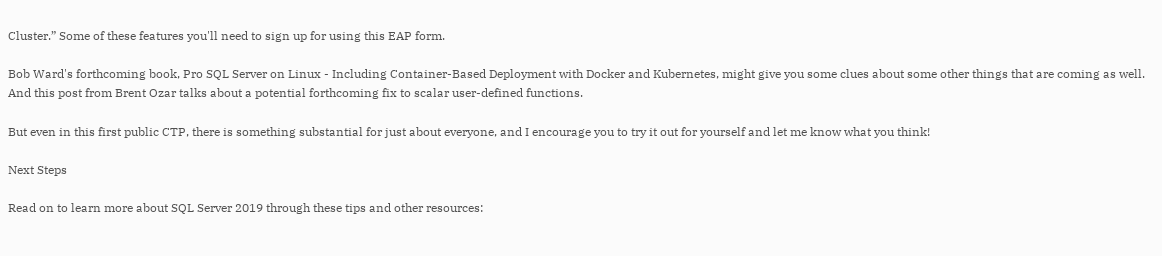Cluster.” Some of these features you'll need to sign up for using this EAP form.

Bob Ward's forthcoming book, Pro SQL Server on Linux - Including Container-Based Deployment with Docker and Kubernetes, might give you some clues about some other things that are coming as well. And this post from Brent Ozar talks about a potential forthcoming fix to scalar user-defined functions.

But even in this first public CTP, there is something substantial for just about everyone, and I encourage you to try it out for yourself and let me know what you think!

Next Steps

Read on to learn more about SQL Server 2019 through these tips and other resources: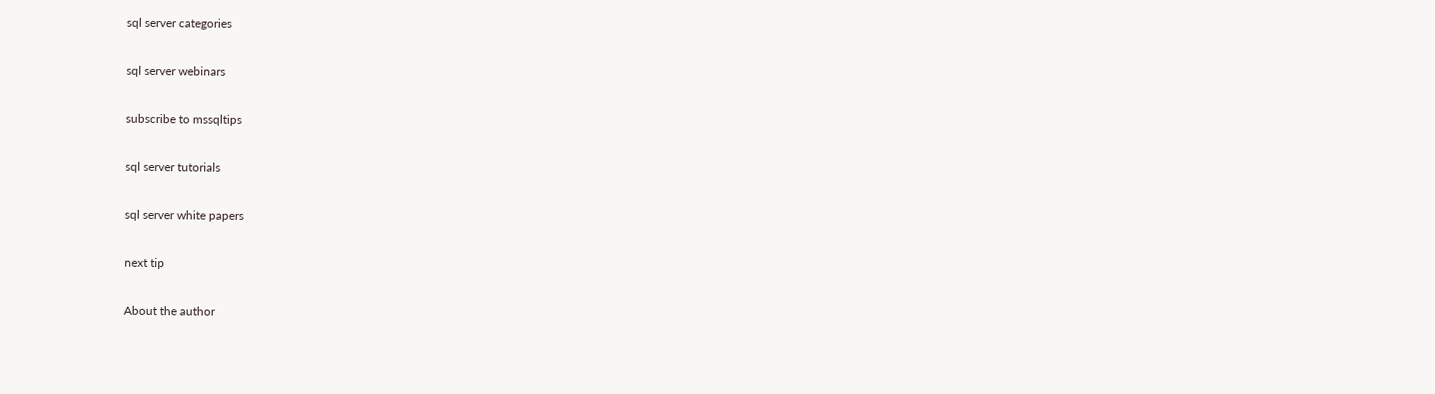sql server categories

sql server webinars

subscribe to mssqltips

sql server tutorials

sql server white papers

next tip

About the author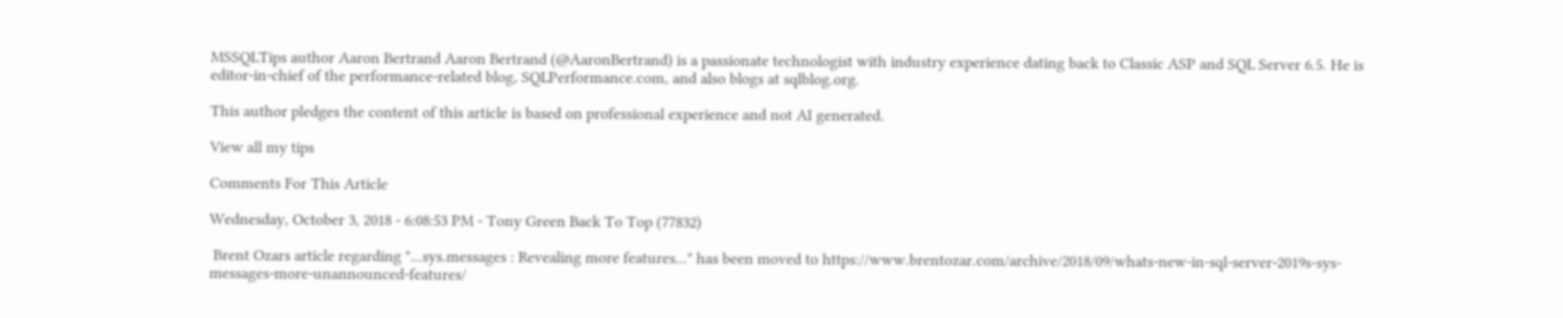MSSQLTips author Aaron Bertrand Aaron Bertrand (@AaronBertrand) is a passionate technologist with industry experience dating back to Classic ASP and SQL Server 6.5. He is editor-in-chief of the performance-related blog, SQLPerformance.com, and also blogs at sqlblog.org.

This author pledges the content of this article is based on professional experience and not AI generated.

View all my tips

Comments For This Article

Wednesday, October 3, 2018 - 6:08:53 PM - Tony Green Back To Top (77832)

 Brent Ozars article regarding "...sys.messages : Revealing more features..." has been moved to https://www.brentozar.com/archive/2018/09/whats-new-in-sql-server-2019s-sys-messages-more-unannounced-features/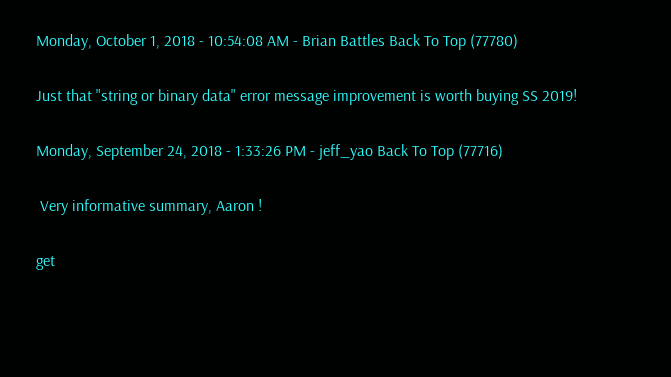Monday, October 1, 2018 - 10:54:08 AM - Brian Battles Back To Top (77780)

Just that "string or binary data" error message improvement is worth buying SS 2019!

Monday, September 24, 2018 - 1:33:26 PM - jeff_yao Back To Top (77716)

 Very informative summary, Aaron !

get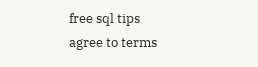free sql tips
agree to terms